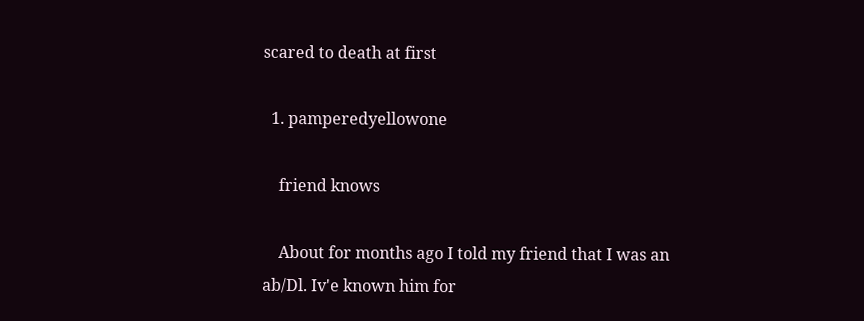scared to death at first

  1. pamperedyellowone

    friend knows

    About for months ago I told my friend that I was an ab/Dl. Iv'e known him for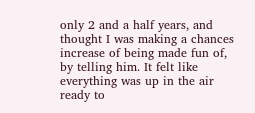only 2 and a half years, and thought I was making a chances increase of being made fun of, by telling him. It felt like everything was up in the air ready to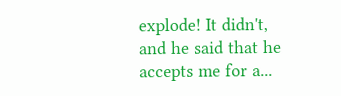explode! It didn't, and he said that he accepts me for a...